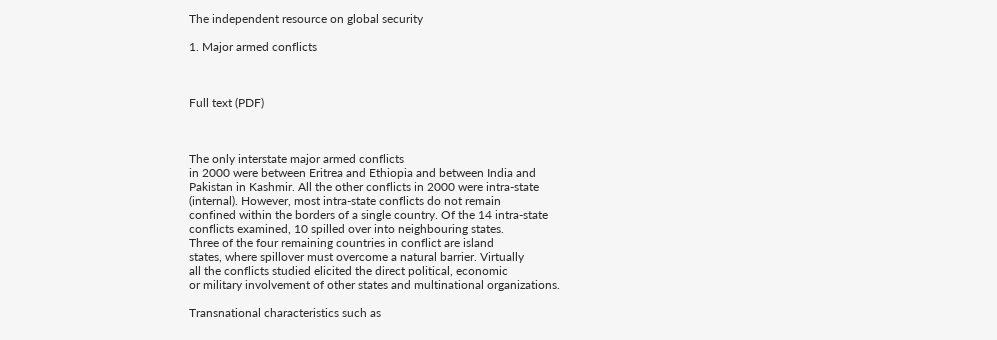The independent resource on global security

1. Major armed conflicts



Full text (PDF)



The only interstate major armed conflicts
in 2000 were between Eritrea and Ethiopia and between India and
Pakistan in Kashmir. All the other conflicts in 2000 were intra-state
(internal). However, most intra-state conflicts do not remain
confined within the borders of a single country. Of the 14 intra-state
conflicts examined, 10 spilled over into neighbouring states.
Three of the four remaining countries in conflict are island
states, where spillover must overcome a natural barrier. Virtually
all the conflicts studied elicited the direct political, economic
or military involvement of other states and multinational organizations.

Transnational characteristics such as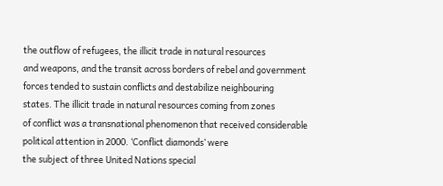the outflow of refugees, the illicit trade in natural resources
and weapons, and the transit across borders of rebel and government
forces tended to sustain conflicts and destabilize neighbouring
states. The illicit trade in natural resources coming from zones
of conflict was a transnational phenomenon that received considerable
political attention in 2000. ‘Conflict diamonds’ were
the subject of three United Nations special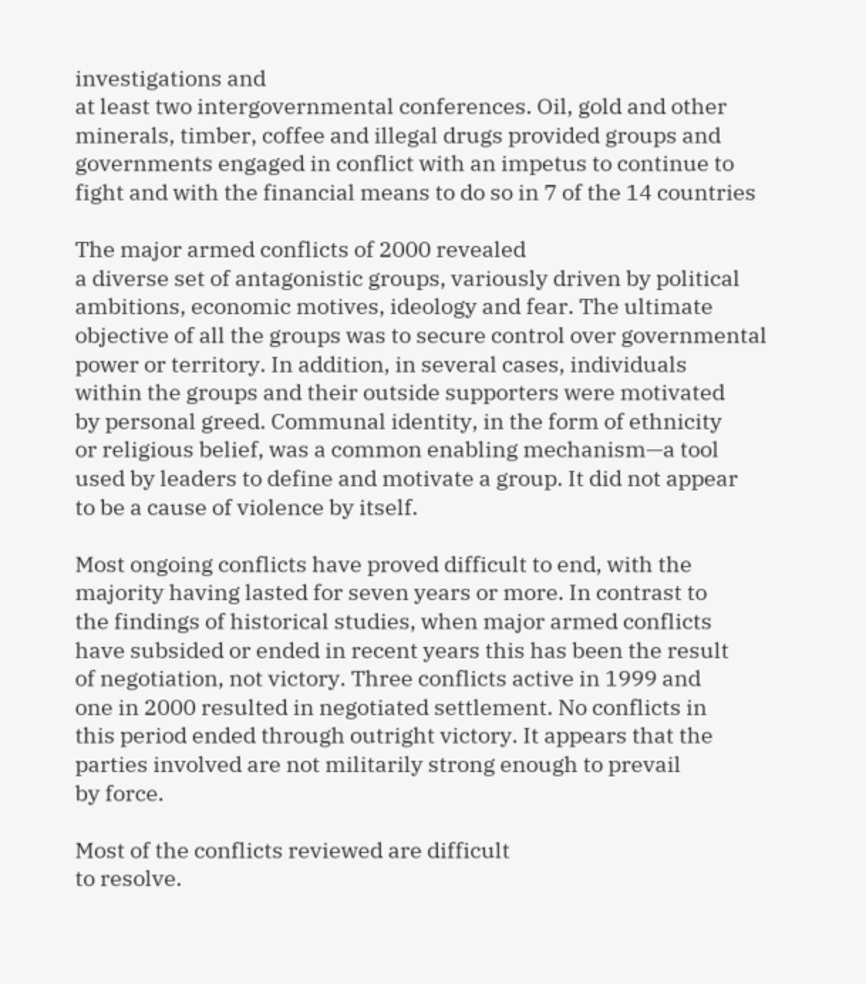investigations and
at least two intergovernmental conferences. Oil, gold and other
minerals, timber, coffee and illegal drugs provided groups and
governments engaged in conflict with an impetus to continue to
fight and with the financial means to do so in 7 of the 14 countries

The major armed conflicts of 2000 revealed
a diverse set of antagonistic groups, variously driven by political
ambitions, economic motives, ideology and fear. The ultimate
objective of all the groups was to secure control over governmental
power or territory. In addition, in several cases, individuals
within the groups and their outside supporters were motivated
by personal greed. Communal identity, in the form of ethnicity
or religious belief, was a common enabling mechanism—a tool
used by leaders to define and motivate a group. It did not appear
to be a cause of violence by itself.

Most ongoing conflicts have proved difficult to end, with the
majority having lasted for seven years or more. In contrast to
the findings of historical studies, when major armed conflicts
have subsided or ended in recent years this has been the result
of negotiation, not victory. Three conflicts active in 1999 and
one in 2000 resulted in negotiated settlement. No conflicts in
this period ended through outright victory. It appears that the
parties involved are not militarily strong enough to prevail
by force.

Most of the conflicts reviewed are difficult
to resolve.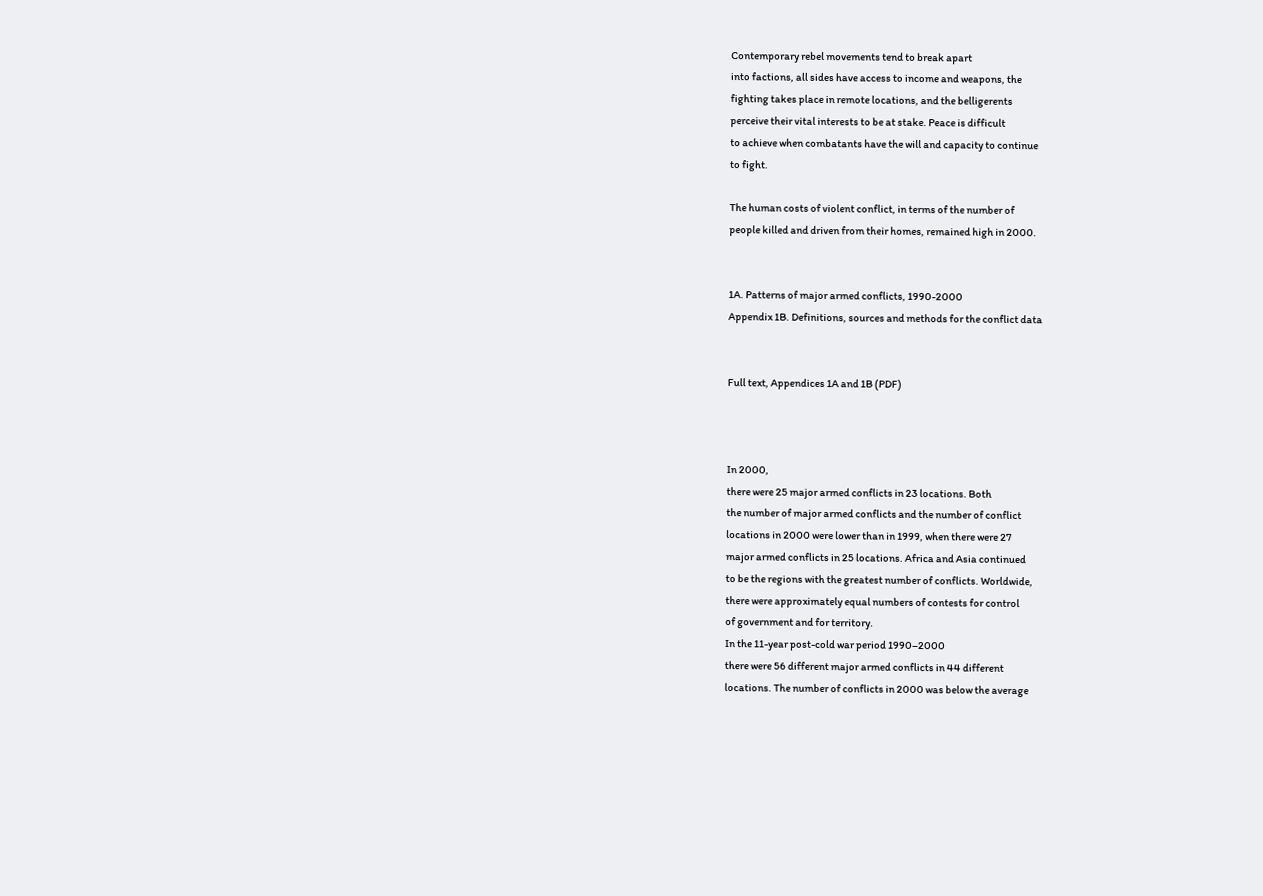Contemporary rebel movements tend to break apart
into factions, all sides have access to income and weapons, the
fighting takes place in remote locations, and the belligerents
perceive their vital interests to be at stake. Peace is difficult
to achieve when combatants have the will and capacity to continue
to fight.

The human costs of violent conflict, in terms of the number of
people killed and driven from their homes, remained high in 2000.


1A. Patterns of major armed conflicts, 1990-2000
Appendix 1B. Definitions, sources and methods for the conflict data


Full text, Appendices 1A and 1B (PDF)



In 2000,
there were 25 major armed conflicts in 23 locations. Both
the number of major armed conflicts and the number of conflict
locations in 2000 were lower than in 1999, when there were 27
major armed conflicts in 25 locations. Africa and Asia continued
to be the regions with the greatest number of conflicts. Worldwide,
there were approximately equal numbers of contests for control
of government and for territory.
In the 11-year post-cold war period 1990–2000
there were 56 different major armed conflicts in 44 different
locations. The number of conflicts in 2000 was below the average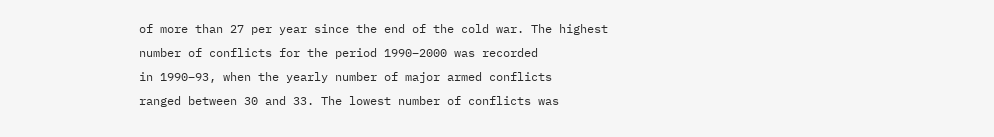of more than 27 per year since the end of the cold war. The highest
number of conflicts for the period 1990–2000 was recorded
in 1990–93, when the yearly number of major armed conflicts
ranged between 30 and 33. The lowest number of conflicts was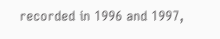recorded in 1996 and 1997,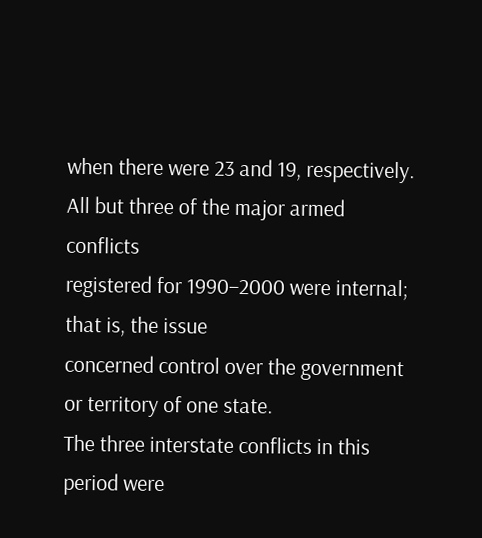when there were 23 and 19, respectively.
All but three of the major armed conflicts
registered for 1990–2000 were internal; that is, the issue
concerned control over the government or territory of one state.
The three interstate conflicts in this period were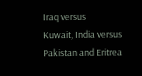Iraq versus
Kuwait, India versus Pakistan and Eritrea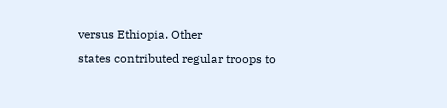versus Ethiopia. Other
states contributed regular troops to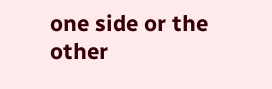one side or the other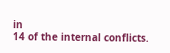in
14 of the internal conflicts.